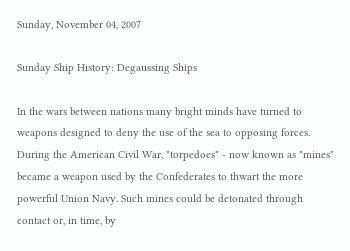Sunday, November 04, 2007

Sunday Ship History: Degaussing Ships

In the wars between nations many bright minds have turned to weapons designed to deny the use of the sea to opposing forces. During the American Civil War, "torpedoes" - now known as "mines" became a weapon used by the Confederates to thwart the more powerful Union Navy. Such mines could be detonated through contact or, in time, by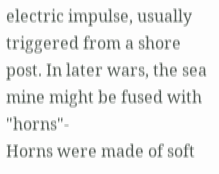electric impulse, usually triggered from a shore post. In later wars, the sea mine might be fused with "horns"-
Horns were made of soft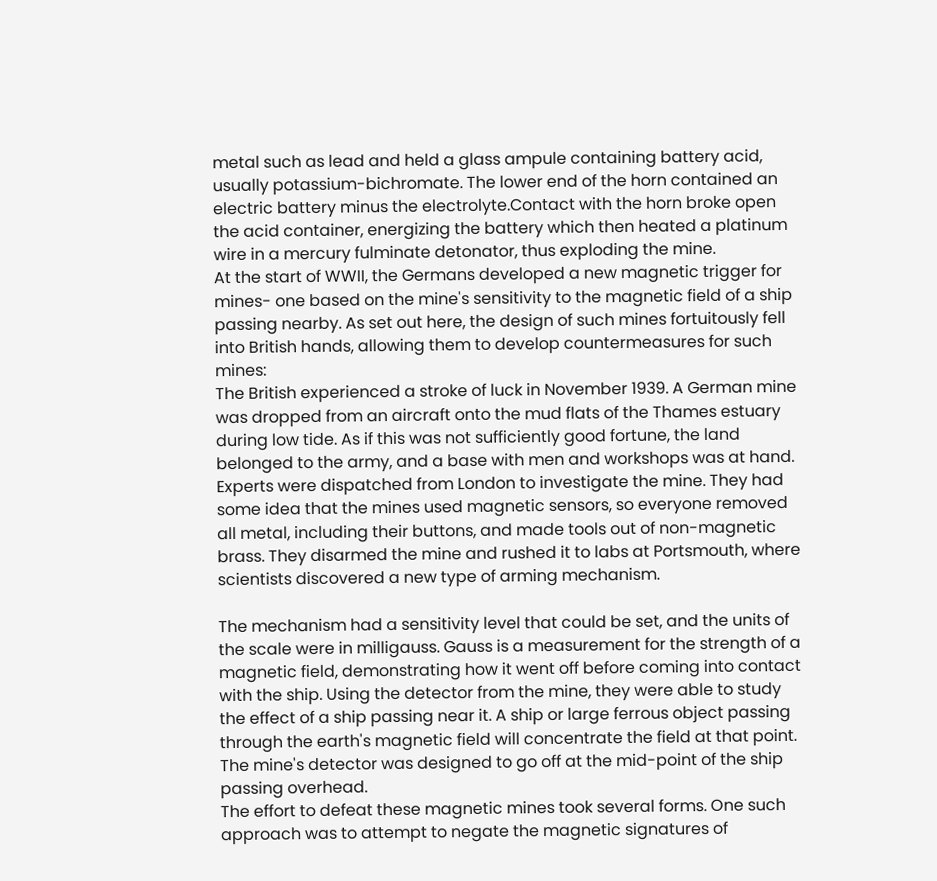metal such as lead and held a glass ampule containing battery acid, usually potassium-bichromate. The lower end of the horn contained an electric battery minus the electrolyte.Contact with the horn broke open the acid container, energizing the battery which then heated a platinum wire in a mercury fulminate detonator, thus exploding the mine.
At the start of WWII, the Germans developed a new magnetic trigger for mines- one based on the mine's sensitivity to the magnetic field of a ship passing nearby. As set out here, the design of such mines fortuitously fell into British hands, allowing them to develop countermeasures for such mines:
The British experienced a stroke of luck in November 1939. A German mine was dropped from an aircraft onto the mud flats of the Thames estuary during low tide. As if this was not sufficiently good fortune, the land belonged to the army, and a base with men and workshops was at hand. Experts were dispatched from London to investigate the mine. They had some idea that the mines used magnetic sensors, so everyone removed all metal, including their buttons, and made tools out of non-magnetic brass. They disarmed the mine and rushed it to labs at Portsmouth, where scientists discovered a new type of arming mechanism.

The mechanism had a sensitivity level that could be set, and the units of the scale were in milligauss. Gauss is a measurement for the strength of a magnetic field, demonstrating how it went off before coming into contact with the ship. Using the detector from the mine, they were able to study the effect of a ship passing near it. A ship or large ferrous object passing through the earth's magnetic field will concentrate the field at that point. The mine's detector was designed to go off at the mid-point of the ship passing overhead.
The effort to defeat these magnetic mines took several forms. One such approach was to attempt to negate the magnetic signatures of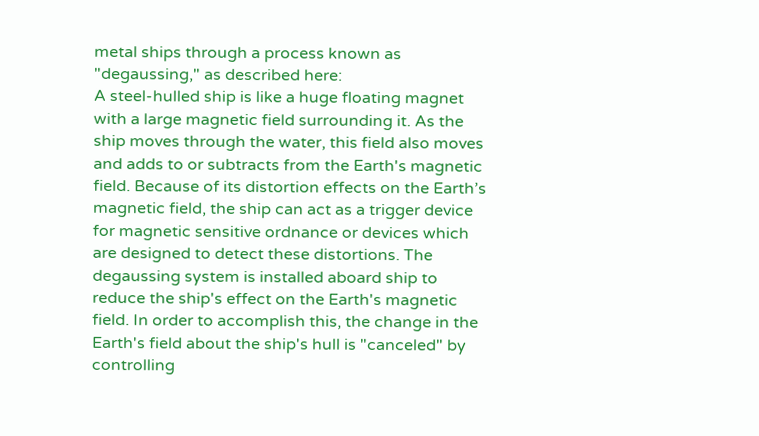metal ships through a process known as "degaussing," as described here:
A steel-hulled ship is like a huge floating magnet with a large magnetic field surrounding it. As the ship moves through the water, this field also moves and adds to or subtracts from the Earth's magnetic field. Because of its distortion effects on the Earth’s magnetic field, the ship can act as a trigger device for magnetic sensitive ordnance or devices which are designed to detect these distortions. The degaussing system is installed aboard ship to reduce the ship's effect on the Earth's magnetic field. In order to accomplish this, the change in the Earth's field about the ship's hull is "canceled" by controlling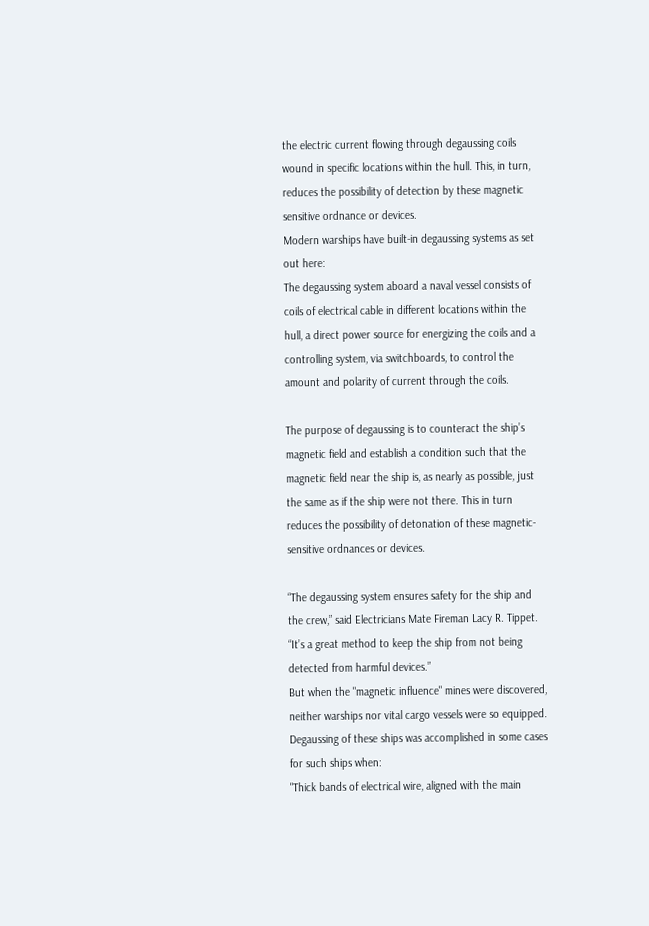the electric current flowing through degaussing coils wound in specific locations within the hull. This, in turn, reduces the possibility of detection by these magnetic sensitive ordnance or devices.
Modern warships have built-in degaussing systems as set out here:
The degaussing system aboard a naval vessel consists of coils of electrical cable in different locations within the hull, a direct power source for energizing the coils and a controlling system, via switchboards, to control the amount and polarity of current through the coils.

The purpose of degaussing is to counteract the ship’s magnetic field and establish a condition such that the magnetic field near the ship is, as nearly as possible, just the same as if the ship were not there. This in turn reduces the possibility of detonation of these magnetic-sensitive ordnances or devices.

“The degaussing system ensures safety for the ship and the crew,” said Electricians Mate Fireman Lacy R. Tippet. “It’s a great method to keep the ship from not being detected from harmful devices.”
But when the "magnetic influence" mines were discovered, neither warships nor vital cargo vessels were so equipped. Degaussing of these ships was accomplished in some cases for such ships when:
"Thick bands of electrical wire, aligned with the main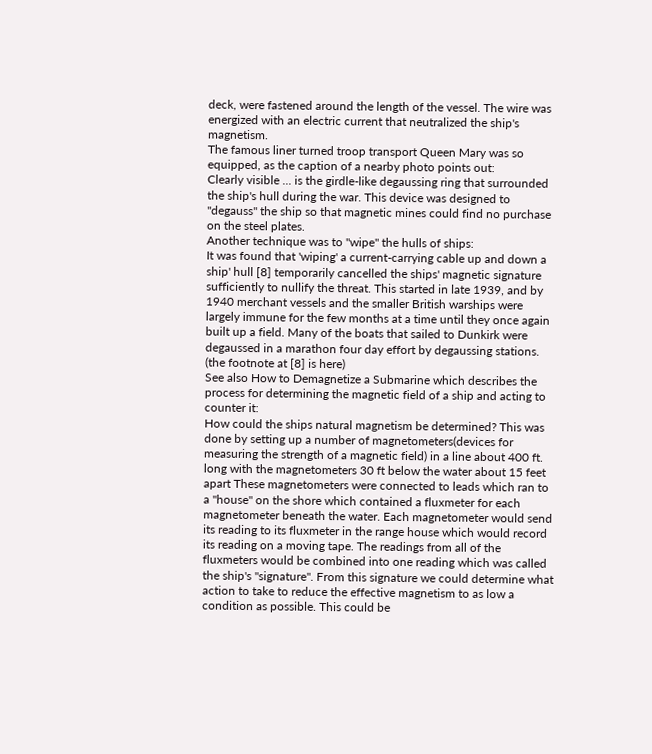deck, were fastened around the length of the vessel. The wire was energized with an electric current that neutralized the ship's magnetism.
The famous liner turned troop transport Queen Mary was so equipped, as the caption of a nearby photo points out:
Clearly visible ... is the girdle-like degaussing ring that surrounded the ship's hull during the war. This device was designed to "degauss" the ship so that magnetic mines could find no purchase on the steel plates.
Another technique was to "wipe" the hulls of ships:
It was found that 'wiping' a current-carrying cable up and down a ship' hull [8] temporarily cancelled the ships' magnetic signature sufficiently to nullify the threat. This started in late 1939, and by 1940 merchant vessels and the smaller British warships were largely immune for the few months at a time until they once again built up a field. Many of the boats that sailed to Dunkirk were degaussed in a marathon four day effort by degaussing stations. (the footnote at [8] is here)
See also How to Demagnetize a Submarine which describes the process for determining the magnetic field of a ship and acting to counter it:
How could the ships natural magnetism be determined? This was done by setting up a number of magnetometers(devices for measuring the strength of a magnetic field) in a line about 400 ft. long with the magnetometers 30 ft below the water about 15 feet apart These magnetometers were connected to leads which ran to a "house" on the shore which contained a fluxmeter for each magnetometer beneath the water. Each magnetometer would send its reading to its fluxmeter in the range house which would record its reading on a moving tape. The readings from all of the fluxmeters would be combined into one reading which was called the ship's "signature". From this signature we could determine what action to take to reduce the effective magnetism to as low a condition as possible. This could be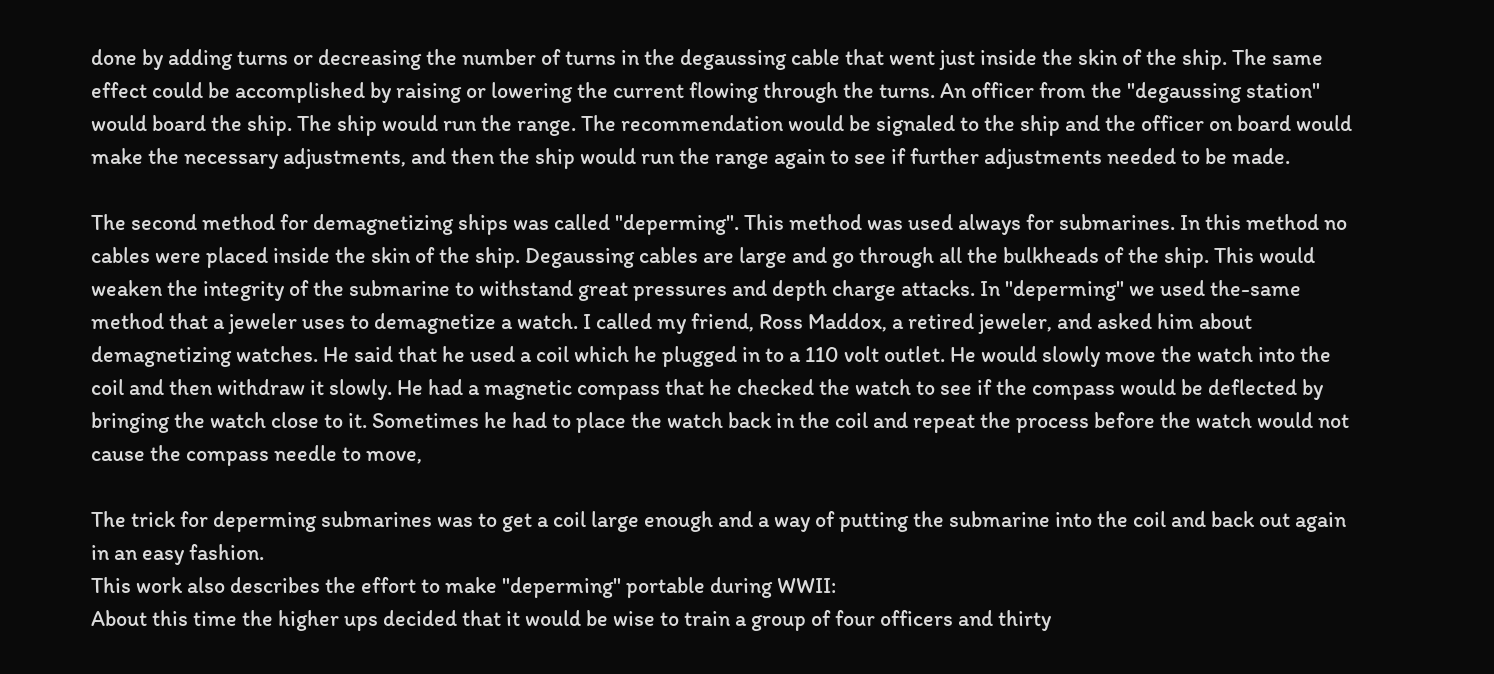done by adding turns or decreasing the number of turns in the degaussing cable that went just inside the skin of the ship. The same effect could be accomplished by raising or lowering the current flowing through the turns. An officer from the "degaussing station" would board the ship. The ship would run the range. The recommendation would be signaled to the ship and the officer on board would make the necessary adjustments, and then the ship would run the range again to see if further adjustments needed to be made.

The second method for demagnetizing ships was called "deperming". This method was used always for submarines. In this method no cables were placed inside the skin of the ship. Degaussing cables are large and go through all the bulkheads of the ship. This would weaken the integrity of the submarine to withstand great pressures and depth charge attacks. In "deperming" we used the-same method that a jeweler uses to demagnetize a watch. I called my friend, Ross Maddox, a retired jeweler, and asked him about demagnetizing watches. He said that he used a coil which he plugged in to a 110 volt outlet. He would slowly move the watch into the coil and then withdraw it slowly. He had a magnetic compass that he checked the watch to see if the compass would be deflected by bringing the watch close to it. Sometimes he had to place the watch back in the coil and repeat the process before the watch would not cause the compass needle to move,

The trick for deperming submarines was to get a coil large enough and a way of putting the submarine into the coil and back out again in an easy fashion.
This work also describes the effort to make "deperming" portable during WWII:
About this time the higher ups decided that it would be wise to train a group of four officers and thirty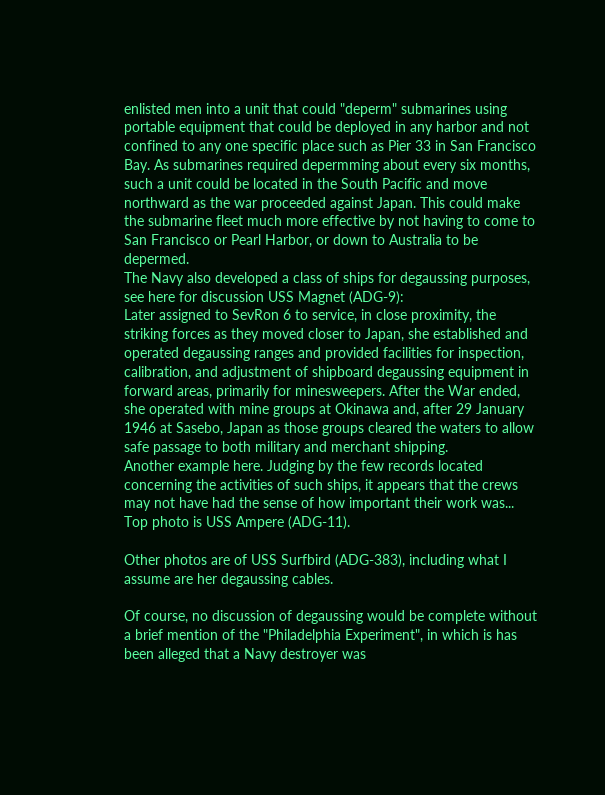enlisted men into a unit that could "deperm" submarines using portable equipment that could be deployed in any harbor and not confined to any one specific place such as Pier 33 in San Francisco Bay. As submarines required depermming about every six months, such a unit could be located in the South Pacific and move northward as the war proceeded against Japan. This could make the submarine fleet much more effective by not having to come to San Francisco or Pearl Harbor, or down to Australia to be depermed.
The Navy also developed a class of ships for degaussing purposes, see here for discussion USS Magnet (ADG-9):
Later assigned to SevRon 6 to service, in close proximity, the striking forces as they moved closer to Japan, she established and operated degaussing ranges and provided facilities for inspection, calibration, and adjustment of shipboard degaussing equipment in forward areas, primarily for minesweepers. After the War ended, she operated with mine groups at Okinawa and, after 29 January 1946 at Sasebo, Japan as those groups cleared the waters to allow safe passage to both military and merchant shipping.
Another example here. Judging by the few records located concerning the activities of such ships, it appears that the crews may not have had the sense of how important their work was...
Top photo is USS Ampere (ADG-11).

Other photos are of USS Surfbird (ADG-383), including what I assume are her degaussing cables.

Of course, no discussion of degaussing would be complete without a brief mention of the "Philadelphia Experiment", in which is has been alleged that a Navy destroyer was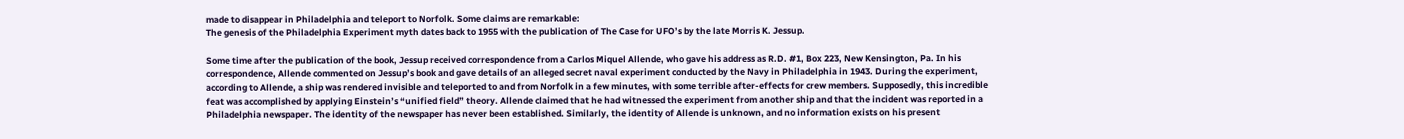made to disappear in Philadelphia and teleport to Norfolk. Some claims are remarkable:
The genesis of the Philadelphia Experiment myth dates back to 1955 with the publication of The Case for UFO’s by the late Morris K. Jessup.

Some time after the publication of the book, Jessup received correspondence from a Carlos Miquel Allende, who gave his address as R.D. #1, Box 223, New Kensington, Pa. In his correspondence, Allende commented on Jessup’s book and gave details of an alleged secret naval experiment conducted by the Navy in Philadelphia in 1943. During the experiment, according to Allende, a ship was rendered invisible and teleported to and from Norfolk in a few minutes, with some terrible after-effects for crew members. Supposedly, this incredible feat was accomplished by applying Einstein’s “unified field” theory. Allende claimed that he had witnessed the experiment from another ship and that the incident was reported in a Philadelphia newspaper. The identity of the newspaper has never been established. Similarly, the identity of Allende is unknown, and no information exists on his present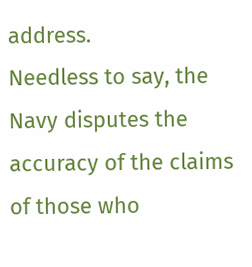address.
Needless to say, the Navy disputes the accuracy of the claims of those who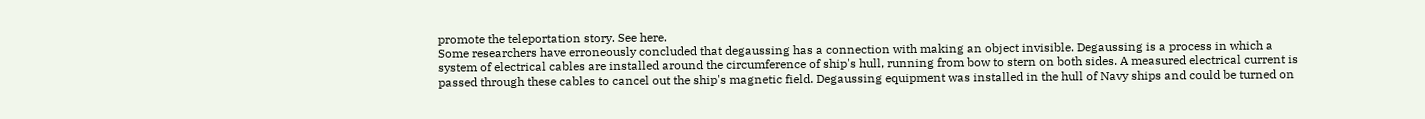promote the teleportation story. See here.
Some researchers have erroneously concluded that degaussing has a connection with making an object invisible. Degaussing is a process in which a system of electrical cables are installed around the circumference of ship's hull, running from bow to stern on both sides. A measured electrical current is passed through these cables to cancel out the ship's magnetic field. Degaussing equipment was installed in the hull of Navy ships and could be turned on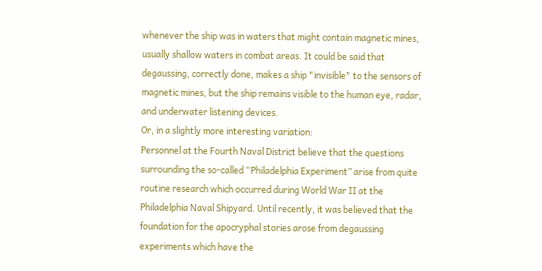whenever the ship was in waters that might contain magnetic mines, usually shallow waters in combat areas. It could be said that degaussing, correctly done, makes a ship "invisible" to the sensors of magnetic mines, but the ship remains visible to the human eye, radar, and underwater listening devices.
Or, in a slightly more interesting variation:
Personnel at the Fourth Naval District believe that the questions surrounding the so-called “Philadelphia Experiment” arise from quite routine research which occurred during World War II at the Philadelphia Naval Shipyard. Until recently, it was believed that the foundation for the apocryphal stories arose from degaussing experiments which have the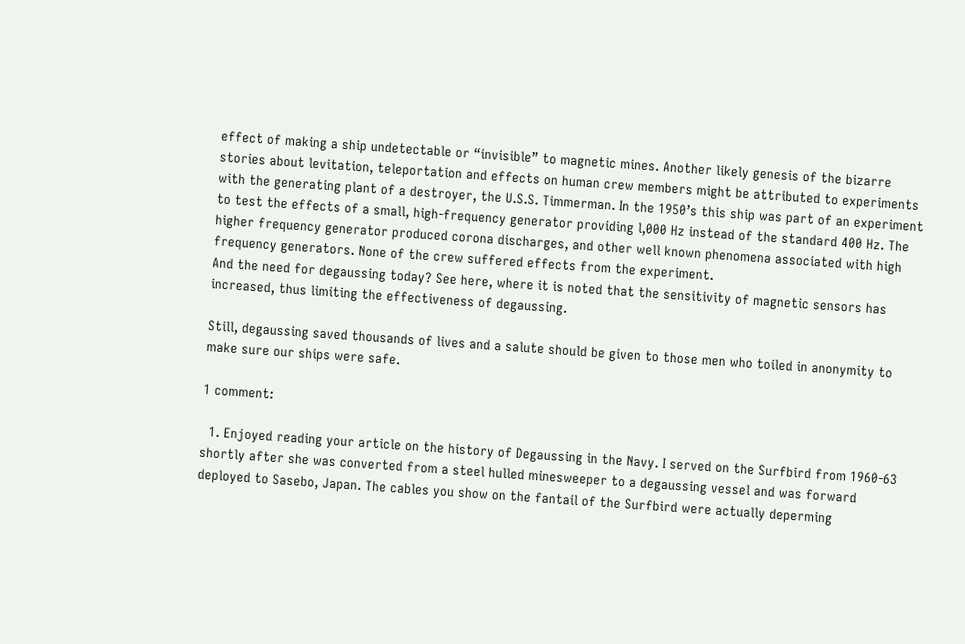effect of making a ship undetectable or “invisible” to magnetic mines. Another likely genesis of the bizarre stories about levitation, teleportation and effects on human crew members might be attributed to experiments with the generating plant of a destroyer, the U.S.S. Timmerman. In the 1950’s this ship was part of an experiment to test the effects of a small, high-frequency generator providing l,000 Hz instead of the standard 400 Hz. The higher frequency generator produced corona discharges, and other well known phenomena associated with high frequency generators. None of the crew suffered effects from the experiment.
And the need for degaussing today? See here, where it is noted that the sensitivity of magnetic sensors has increased, thus limiting the effectiveness of degaussing.

Still, degaussing saved thousands of lives and a salute should be given to those men who toiled in anonymity to make sure our ships were safe.

1 comment:

  1. Enjoyed reading your article on the history of Degaussing in the Navy. I served on the Surfbird from 1960-63 shortly after she was converted from a steel hulled minesweeper to a degaussing vessel and was forward deployed to Sasebo, Japan. The cables you show on the fantail of the Surfbird were actually deperming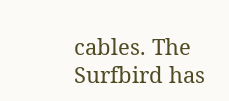cables. The Surfbird has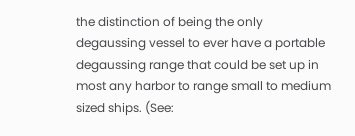the distinction of being the only degaussing vessel to ever have a portable degaussing range that could be set up in most any harbor to range small to medium sized ships. (See: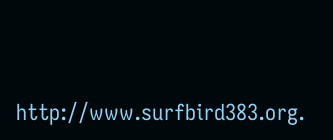http://www.surfbird383.org.